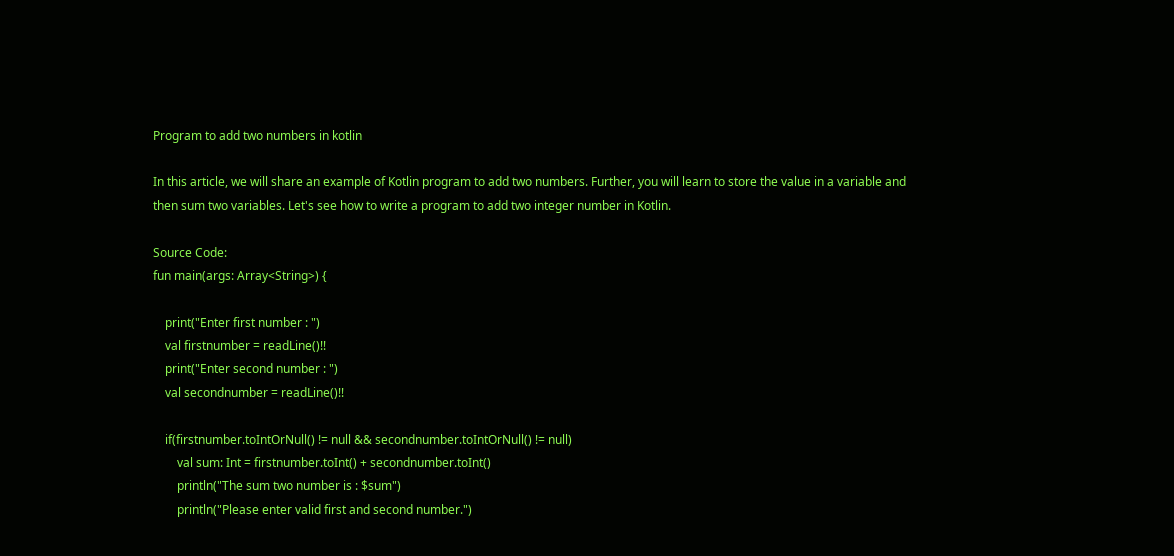Program to add two numbers in kotlin

In this article, we will share an example of Kotlin program to add two numbers. Further, you will learn to store the value in a variable and then sum two variables. Let's see how to write a program to add two integer number in Kotlin.

Source Code:
fun main(args: Array<String>) {

    print("Enter first number : ")
    val firstnumber = readLine()!!
    print("Enter second number : ")
    val secondnumber = readLine()!!

    if(firstnumber.toIntOrNull() != null && secondnumber.toIntOrNull() != null)
        val sum: Int = firstnumber.toInt() + secondnumber.toInt()
        println("The sum two number is : $sum")
        println("Please enter valid first and second number.")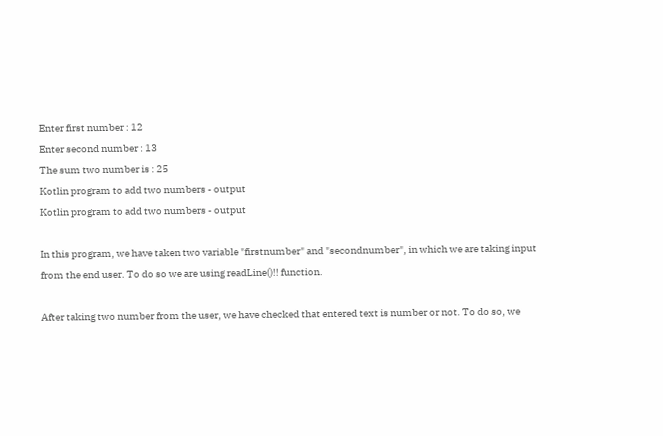Enter first number : 12
Enter second number : 13
The sum two number is : 25
Kotlin program to add two numbers - output
Kotlin program to add two numbers - output

In this program, we have taken two variable "firstnumber" and "secondnumber", in which we are taking input from the end user. To do so we are using readLine()!! function.

After taking two number from the user, we have checked that entered text is number or not. To do so, we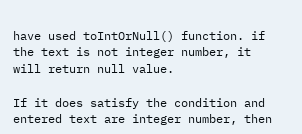have used toIntOrNull() function. if the text is not integer number, it will return null value.

If it does satisfy the condition and entered text are integer number, then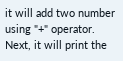it will add two number using "+" operator. Next, it will print the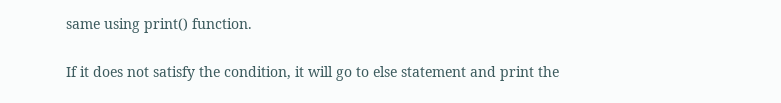same using print() function.

If it does not satisfy the condition, it will go to else statement and print the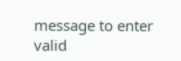message to enter valid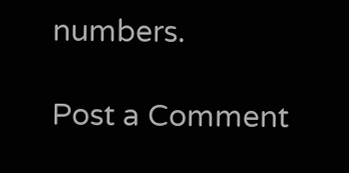numbers.

Post a Comment